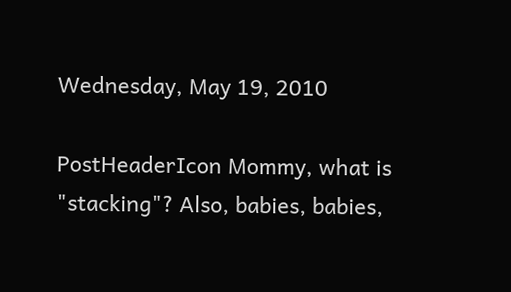Wednesday, May 19, 2010

PostHeaderIcon Mommy, what is "stacking"? Also, babies, babies,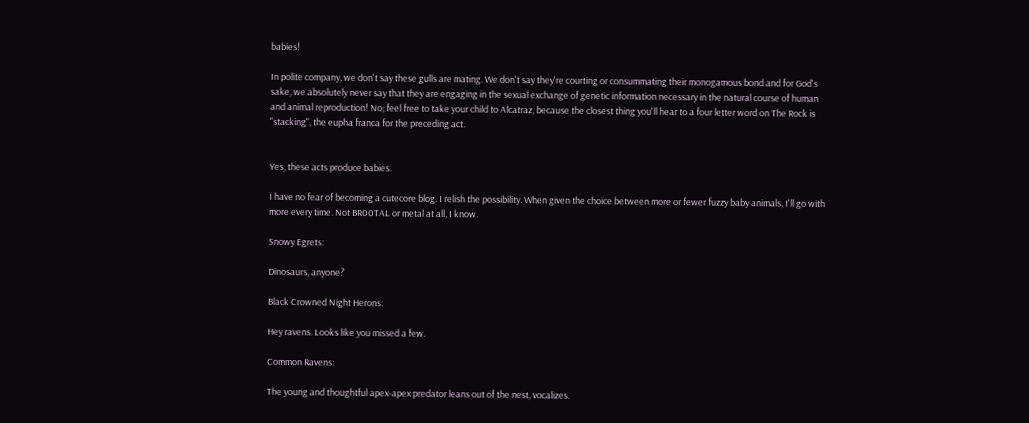babies!

In polite company, we don't say these gulls are mating. We don't say they're courting or consummating their monogamous bond and for God's sake, we absolutely never say that they are engaging in the sexual exchange of genetic information necessary in the natural course of human and animal reproduction! No; feel free to take your child to Alcatraz, because the closest thing you'll hear to a four letter word on The Rock is "stacking", the eupha franca for the preceding act.


Yes, these acts produce babies.

I have no fear of becoming a cutecore blog. I relish the possibility. When given the choice between more or fewer fuzzy baby animals, I'll go with more every time. Not BR00TAL or metal at all, I know.

Snowy Egrets:

Dinosaurs, anyone?

Black Crowned Night Herons:

Hey ravens. Looks like you missed a few.

Common Ravens:

The young and thoughtful apex-apex predator leans out of the nest, vocalizes.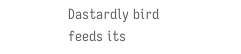Dastardly bird feeds its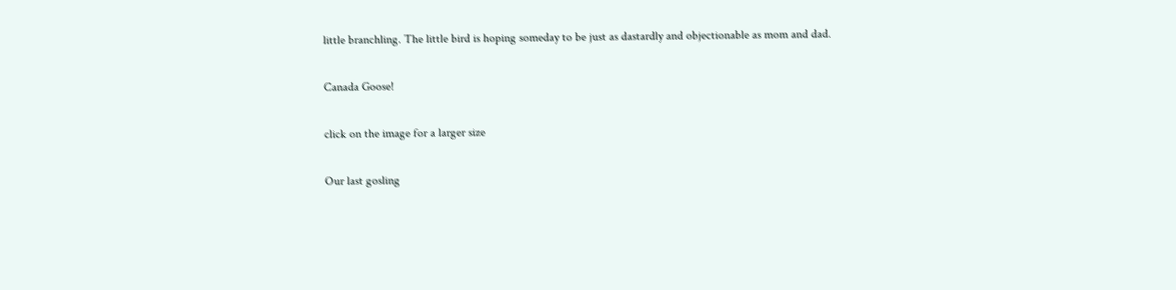little branchling. The little bird is hoping someday to be just as dastardly and objectionable as mom and dad.

Canada Goose!

click on the image for a larger size

Our last gosling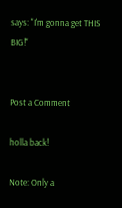says: "I'm gonna get THIS BIG!"


Post a Comment

holla back!

Note: Only a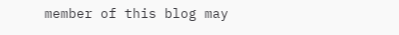member of this blog may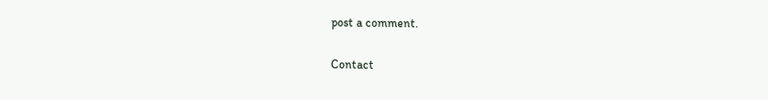post a comment.

Contact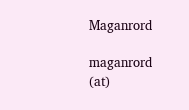Maganrord

maganrord (at)